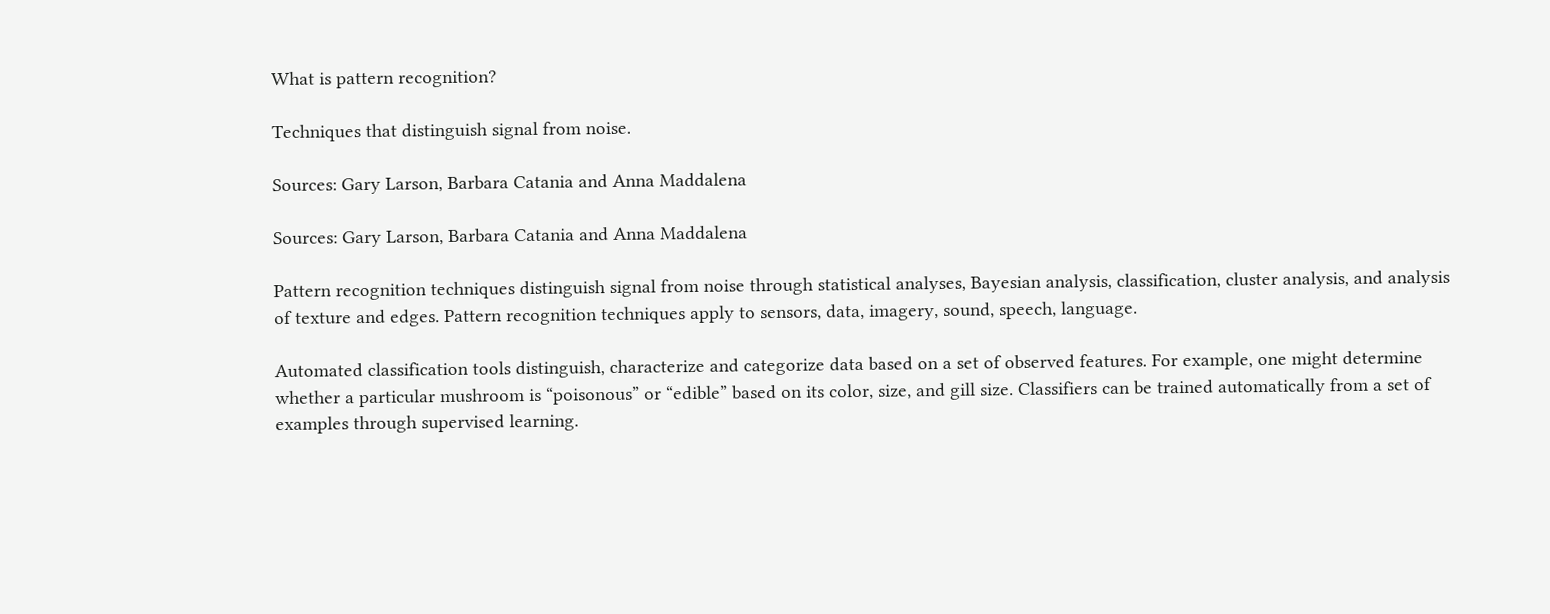What is pattern recognition?

Techniques that distinguish signal from noise.

Sources: Gary Larson, Barbara Catania and Anna Maddalena

Sources: Gary Larson, Barbara Catania and Anna Maddalena

Pattern recognition techniques distinguish signal from noise through statistical analyses, Bayesian analysis, classification, cluster analysis, and analysis of texture and edges. Pattern recognition techniques apply to sensors, data, imagery, sound, speech, language.

Automated classification tools distinguish, characterize and categorize data based on a set of observed features. For example, one might determine whether a particular mushroom is “poisonous” or “edible” based on its color, size, and gill size. Classifiers can be trained automatically from a set of examples through supervised learning.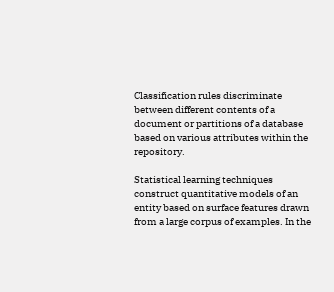Classification rules discriminate between different contents of a document or partitions of a database based on various attributes within the repository.

Statistical learning techniques construct quantitative models of an entity based on surface features drawn from a large corpus of examples. In the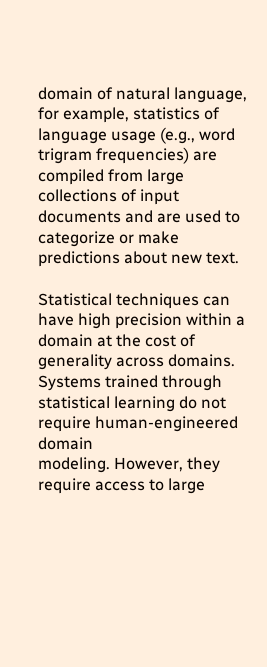domain of natural language, for example, statistics of language usage (e.g., word trigram frequencies) are compiled from large collections of input documents and are used to categorize or make predictions about new text.

Statistical techniques can have high precision within a domain at the cost of generality across domains. Systems trained through statistical learning do not require human-engineered domain
modeling. However, they require access to large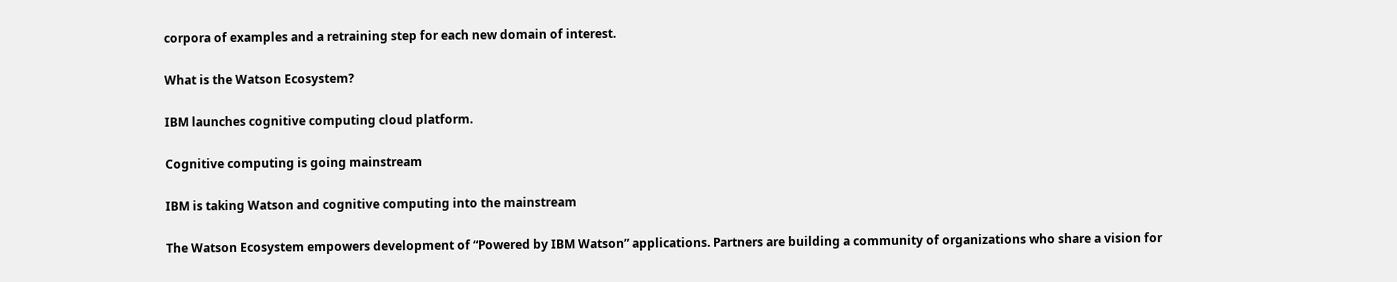corpora of examples and a retraining step for each new domain of interest.

What is the Watson Ecosystem?

IBM launches cognitive computing cloud platform.

Cognitive computing is going mainstream

IBM is taking Watson and cognitive computing into the mainstream

The Watson Ecosystem empowers development of “Powered by IBM Watson” applications. Partners are building a community of organizations who share a vision for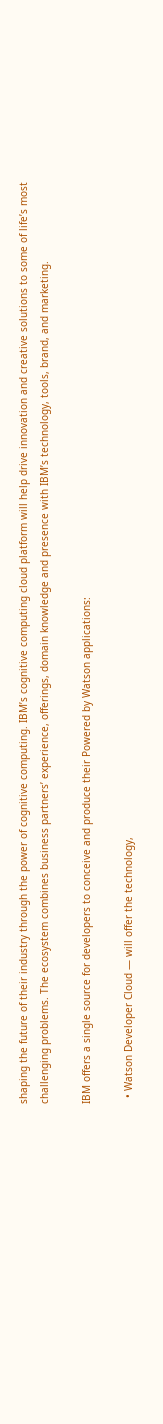shaping the future of their industry through the power of cognitive computing. IBM’s cognitive computing cloud platform will help drive innovation and creative solutions to some of life’s most challenging problems. The ecosystem combines business partners’ experience, offerings, domain knowledge and presence with IBM’s technology, tools, brand, and marketing.

IBM offers a single source for developers to conceive and produce their Powered by Watson applications:

  • Watson Developer Cloud — will offer the technology,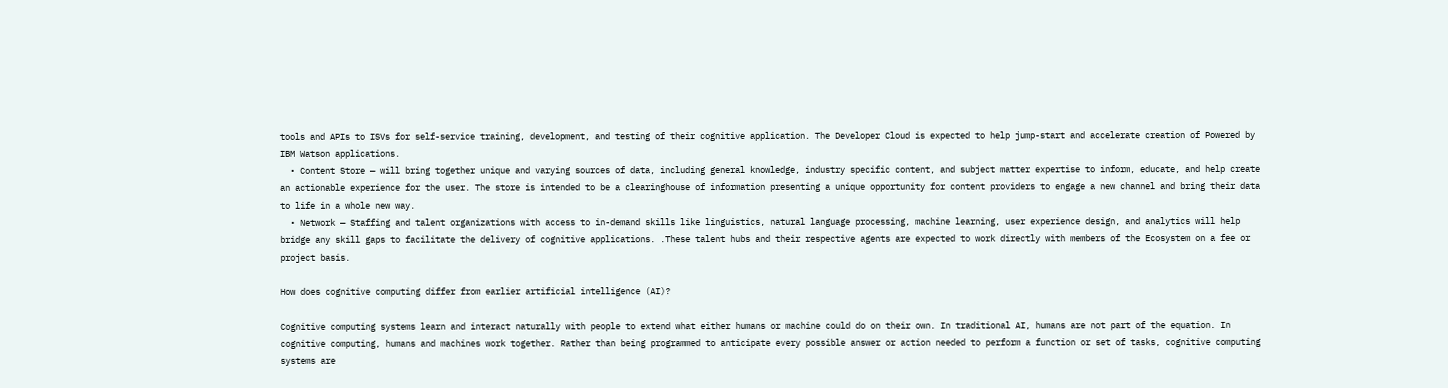tools and APIs to ISVs for self-service training, development, and testing of their cognitive application. The Developer Cloud is expected to help jump-start and accelerate creation of Powered by IBM Watson applications.
  • Content Store — will bring together unique and varying sources of data, including general knowledge, industry specific content, and subject matter expertise to inform, educate, and help create an actionable experience for the user. The store is intended to be a clearinghouse of information presenting a unique opportunity for content providers to engage a new channel and bring their data to life in a whole new way.
  • Network — Staffing and talent organizations with access to in-demand skills like linguistics, natural language processing, machine learning, user experience design, and analytics will help bridge any skill gaps to facilitate the delivery of cognitive applications. .These talent hubs and their respective agents are expected to work directly with members of the Ecosystem on a fee or project basis.

How does cognitive computing differ from earlier artificial intelligence (AI)?

Cognitive computing systems learn and interact naturally with people to extend what either humans or machine could do on their own. In traditional AI, humans are not part of the equation. In cognitive computing, humans and machines work together. Rather than being programmed to anticipate every possible answer or action needed to perform a function or set of tasks, cognitive computing systems are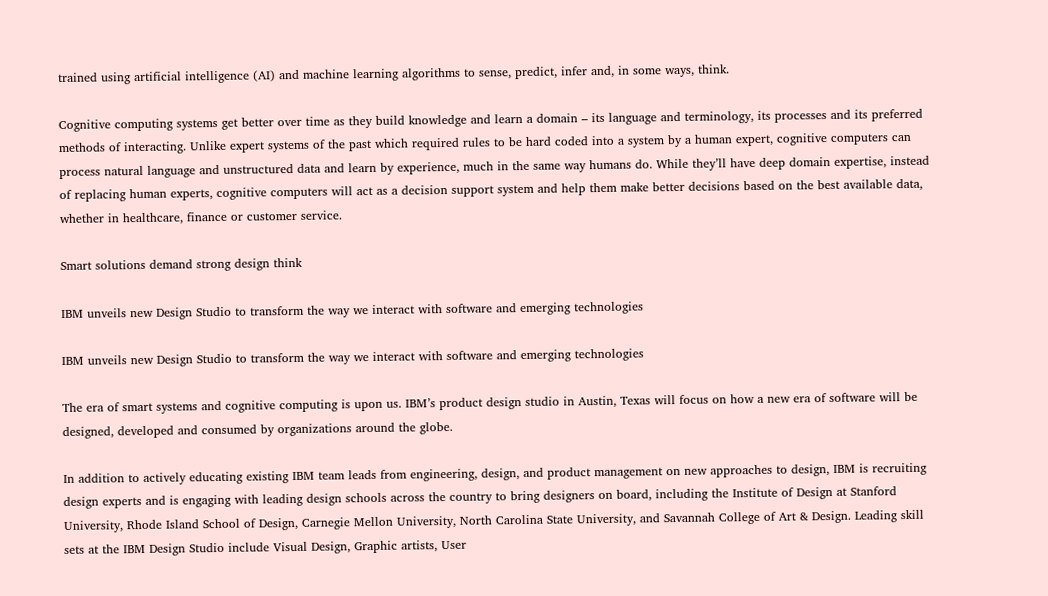trained using artificial intelligence (AI) and machine learning algorithms to sense, predict, infer and, in some ways, think.

Cognitive computing systems get better over time as they build knowledge and learn a domain – its language and terminology, its processes and its preferred methods of interacting. Unlike expert systems of the past which required rules to be hard coded into a system by a human expert, cognitive computers can process natural language and unstructured data and learn by experience, much in the same way humans do. While they’ll have deep domain expertise, instead of replacing human experts, cognitive computers will act as a decision support system and help them make better decisions based on the best available data, whether in healthcare, finance or customer service.

Smart solutions demand strong design think

IBM unveils new Design Studio to transform the way we interact with software and emerging technologies

IBM unveils new Design Studio to transform the way we interact with software and emerging technologies

The era of smart systems and cognitive computing is upon us. IBM’s product design studio in Austin, Texas will focus on how a new era of software will be designed, developed and consumed by organizations around the globe.

In addition to actively educating existing IBM team leads from engineering, design, and product management on new approaches to design, IBM is recruiting design experts and is engaging with leading design schools across the country to bring designers on board, including the Institute of Design at Stanford University, Rhode Island School of Design, Carnegie Mellon University, North Carolina State University, and Savannah College of Art & Design. Leading skill sets at the IBM Design Studio include Visual Design, Graphic artists, User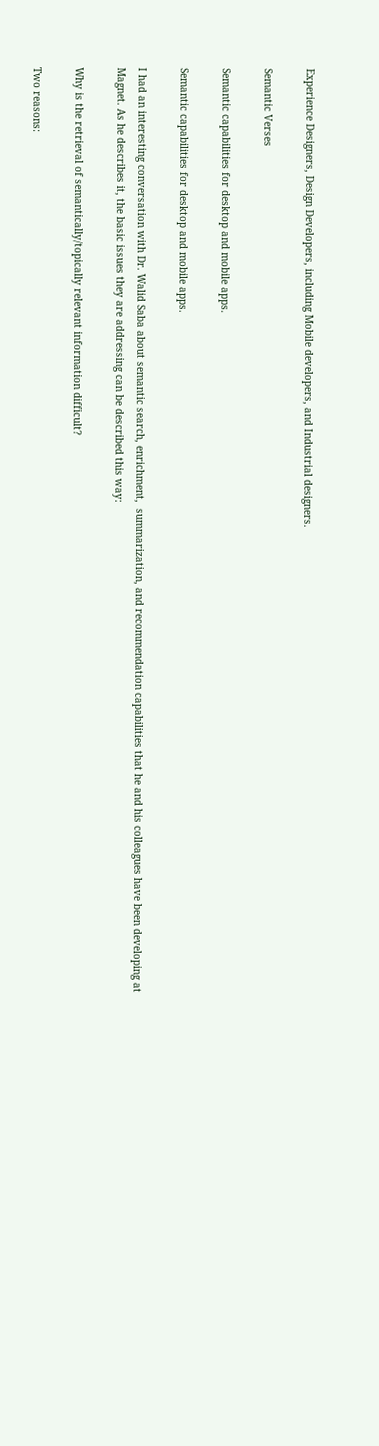Experience Designers, Design Developers, including Mobile developers, and Industrial designers.

Semantic Verses

Semantic capabilities for desktop and mobile apps.

Semantic capabilities for desktop and mobile apps.

I had an interesting conversation with Dr. Walid Saba about semantic search, enrichment,  summarization, and recommendation capabilities that he and his colleagues have been developing at Magnet. As he describes it, the basic issues they are addressing can be described this way:

Why is the retrieval of semantically/topically relevant information difficult?

Two reasons: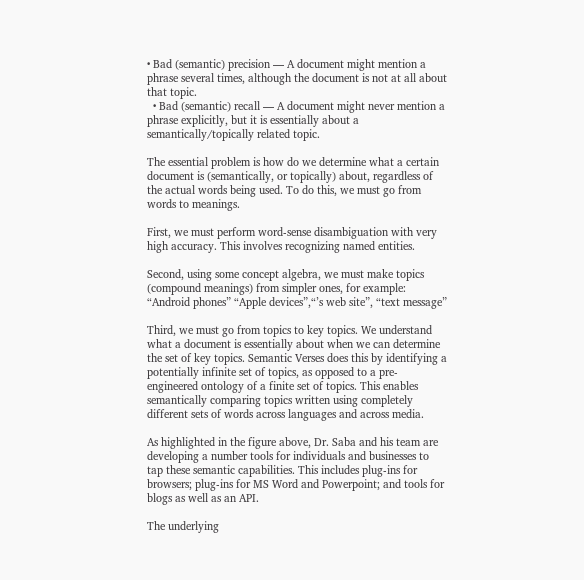• Bad (semantic) precision — A document might mention a phrase several times, although the document is not at all about that topic.
  • Bad (semantic) recall — A document might never mention a phrase explicitly, but it is essentially about a semantically/topically related topic.

The essential problem is how do we determine what a certain document is (semantically, or topically) about, regardless of the actual words being used. To do this, we must go from words to meanings.

First, we must perform word-sense disambiguation with very high accuracy. This involves recognizing named entities.

Second, using some concept algebra, we must make topics (compound meanings) from simpler ones, for example: “Android phones” “Apple devices”,“’s web site”, “text message”

Third, we must go from topics to key topics. We understand what a document is essentially about when we can determine the set of key topics. Semantic Verses does this by identifying a potentially infinite set of topics, as opposed to a pre-engineered ontology of a finite set of topics. This enables semantically comparing topics written using completely different sets of words across languages and across media.

As highlighted in the figure above, Dr. Saba and his team are developing a number tools for individuals and businesses to tap these semantic capabilities. This includes plug-ins for browsers; plug-ins for MS Word and Powerpoint; and tools for blogs as well as an API.

The underlying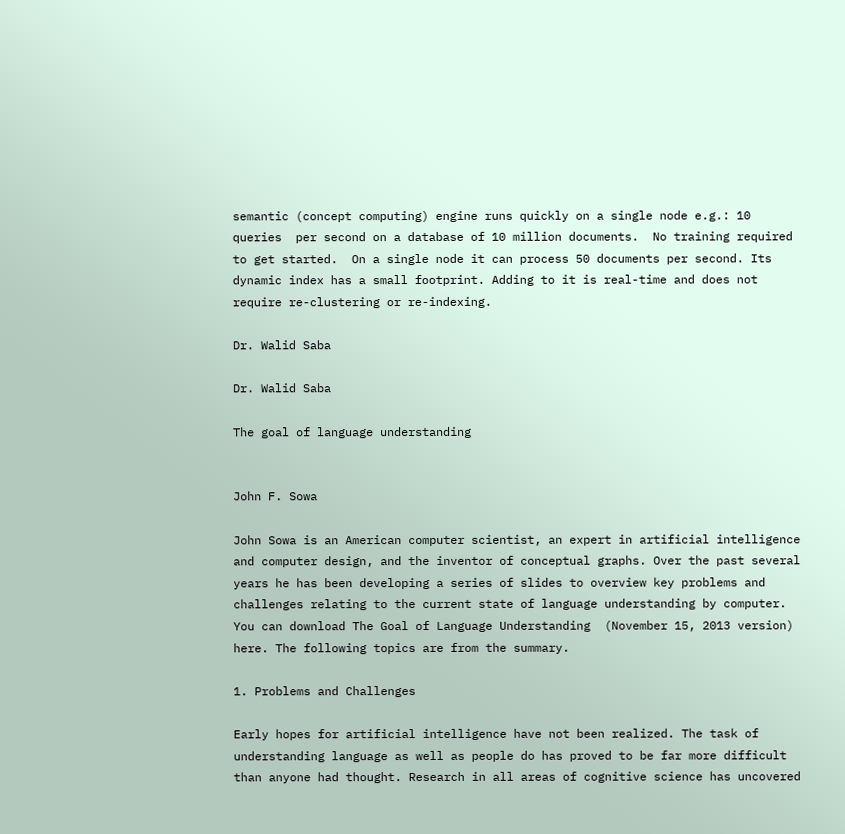semantic (concept computing) engine runs quickly on a single node e.g.: 10 queries  per second on a database of 10 million documents.  No training required to get started.  On a single node it can process 50 documents per second. Its dynamic index has a small footprint. Adding to it is real-time and does not require re-clustering or re-indexing.

Dr. Walid Saba

Dr. Walid Saba

The goal of language understanding


John F. Sowa

John Sowa is an American computer scientist, an expert in artificial intelligence and computer design, and the inventor of conceptual graphs. Over the past several years he has been developing a series of slides to overview key problems and challenges relating to the current state of language understanding by computer. You can download The Goal of Language Understanding  (November 15, 2013 version) here. The following topics are from the summary.

1. Problems and Challenges

Early hopes for artificial intelligence have not been realized. The task of understanding language as well as people do has proved to be far more difficult than anyone had thought. Research in all areas of cognitive science has uncovered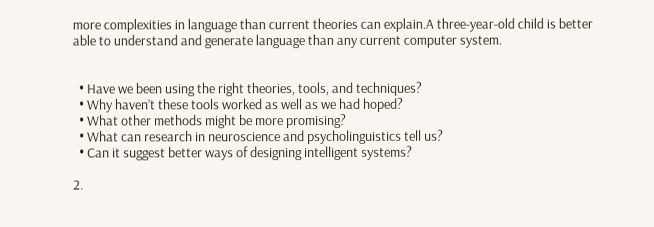more complexities in language than current theories can explain.A three-year-old child is better able to understand and generate language than any current computer system.


  • Have we been using the right theories, tools, and techniques?
  • Why haven’t these tools worked as well as we had hoped?
  • What other methods might be more promising?
  • What can research in neuroscience and psycholinguistics tell us?
  • Can it suggest better ways of designing intelligent systems?

2.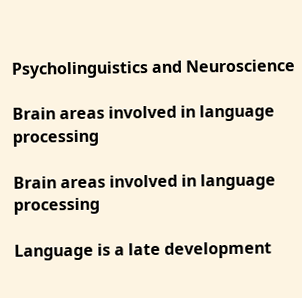Psycholinguistics and Neuroscience

Brain areas involved in language processing

Brain areas involved in language processing

Language is a late development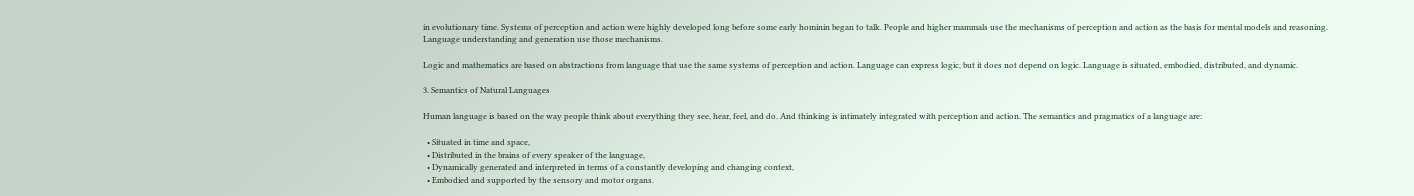in evolutionary time. Systems of perception and action were highly developed long before some early hominin began to talk. People and higher mammals use the mechanisms of perception and action as the basis for mental models and reasoning. Language understanding and generation use those mechanisms.

Logic and mathematics are based on abstractions from language that use the same systems of perception and action. Language can express logic, but it does not depend on logic. Language is situated, embodied, distributed, and dynamic.

3. Semantics of Natural Languages

Human language is based on the way people think about everything they see, hear, feel, and do. And thinking is intimately integrated with perception and action. The semantics and pragmatics of a language are:

  • Situated in time and space,
  • Distributed in the brains of every speaker of the language,
  • Dynamically generated and interpreted in terms of a constantly developing and changing context,
  • Embodied and supported by the sensory and motor organs.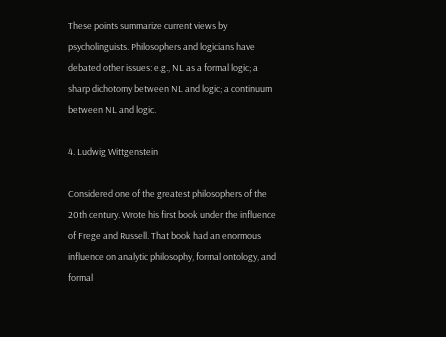These points summarize current views by psycholinguists. Philosophers and logicians have debated other issues: e.g., NL as a formal logic; a sharp dichotomy between NL and logic; a continuum between NL and logic.

4. Ludwig Wittgenstein

Considered one of the greatest philosophers of the 20th century. Wrote his first book under the influence of Frege and Russell. That book had an enormous influence on analytic philosophy, formal ontology, and formal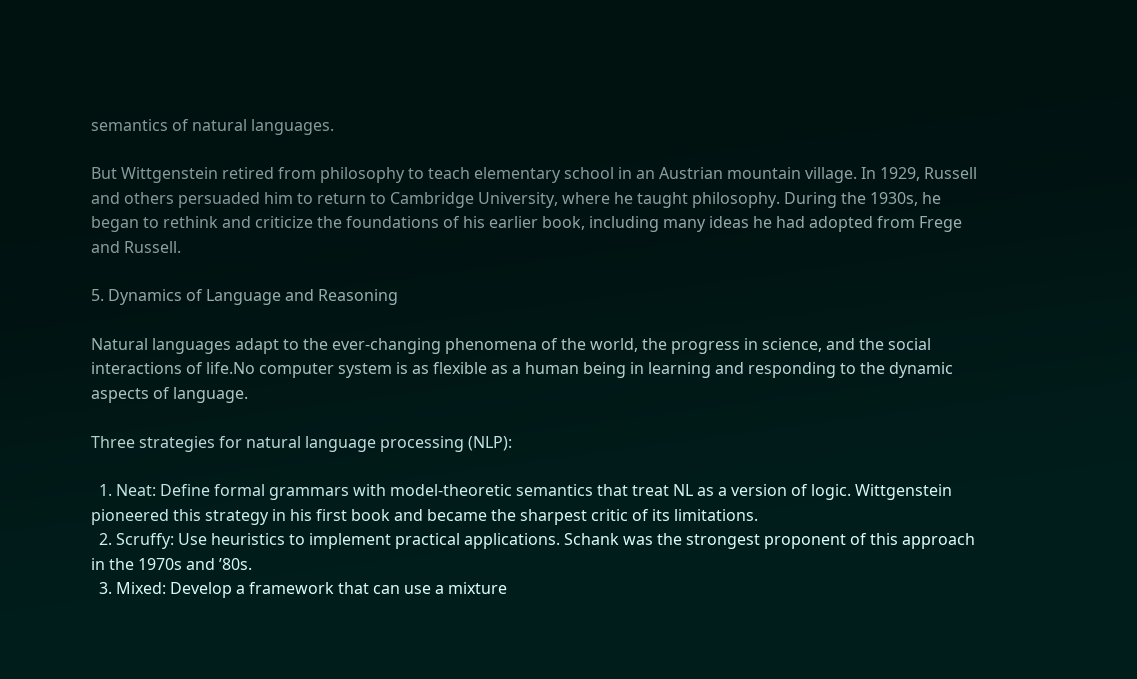semantics of natural languages.

But Wittgenstein retired from philosophy to teach elementary school in an Austrian mountain village. In 1929, Russell and others persuaded him to return to Cambridge University, where he taught philosophy. During the 1930s, he began to rethink and criticize the foundations of his earlier book, including many ideas he had adopted from Frege and Russell.

5. Dynamics of Language and Reasoning

Natural languages adapt to the ever-changing phenomena of the world, the progress in science, and the social interactions of life.No computer system is as flexible as a human being in learning and responding to the dynamic aspects of language.

Three strategies for natural language processing (NLP):

  1. Neat: Define formal grammars with model-theoretic semantics that treat NL as a version of logic. Wittgenstein pioneered this strategy in his first book and became the sharpest critic of its limitations.
  2. Scruffy: Use heuristics to implement practical applications. Schank was the strongest proponent of this approach in the 1970s and ’80s.
  3. Mixed: Develop a framework that can use a mixture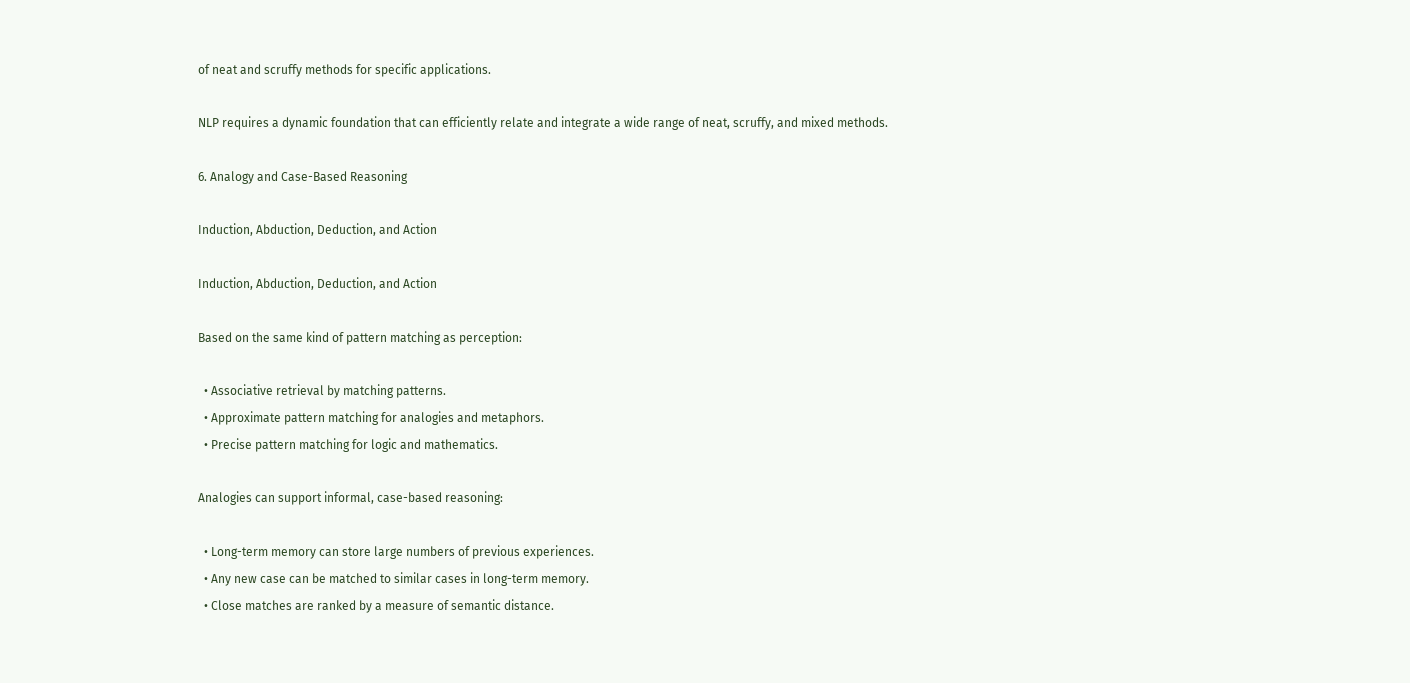of neat and scruffy methods for specific applications.

NLP requires a dynamic foundation that can efficiently relate and integrate a wide range of neat, scruffy, and mixed methods.

6. Analogy and Case-Based Reasoning

Induction, Abduction, Deduction, and Action

Induction, Abduction, Deduction, and Action

Based on the same kind of pattern matching as perception:

  • Associative retrieval by matching patterns.
  • Approximate pattern matching for analogies and metaphors.
  • Precise pattern matching for logic and mathematics.

Analogies can support informal, case-based reasoning:

  • Long-term memory can store large numbers of previous experiences.
  • Any new case can be matched to similar cases in long-term memory.
  • Close matches are ranked by a measure of semantic distance.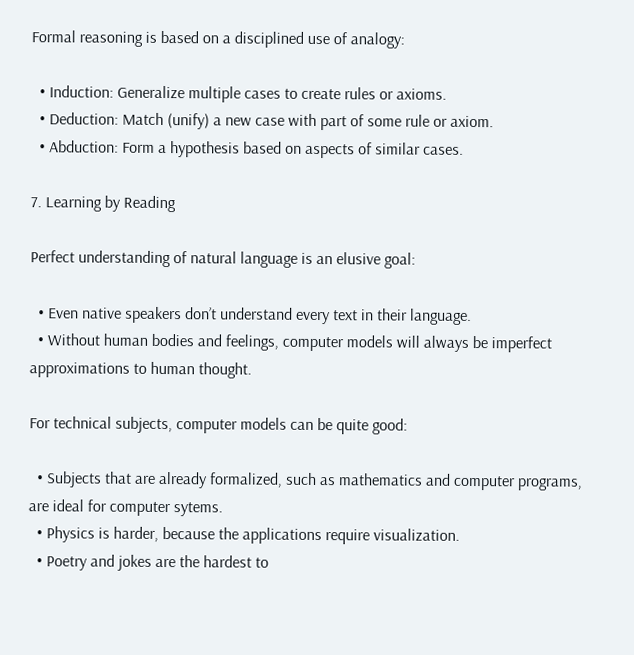Formal reasoning is based on a disciplined use of analogy:

  • Induction: Generalize multiple cases to create rules or axioms.
  • Deduction: Match (unify) a new case with part of some rule or axiom.
  • Abduction: Form a hypothesis based on aspects of similar cases.

7. Learning by Reading

Perfect understanding of natural language is an elusive goal:

  • Even native speakers don’t understand every text in their language.
  • Without human bodies and feelings, computer models will always be imperfect approximations to human thought.

For technical subjects, computer models can be quite good:

  • Subjects that are already formalized, such as mathematics and computer programs, are ideal for computer sytems.
  • Physics is harder, because the applications require visualization.
  • Poetry and jokes are the hardest to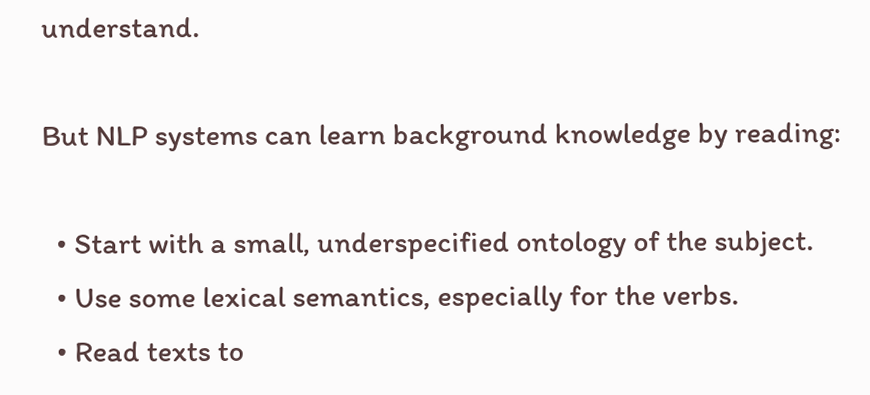understand.

But NLP systems can learn background knowledge by reading:

  • Start with a small, underspecified ontology of the subject.
  • Use some lexical semantics, especially for the verbs.
  • Read texts to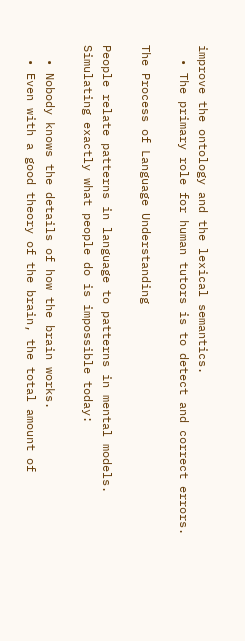improve the ontology and the lexical semantics.
  • The primary role for human tutors is to detect and correct errors.

The Process of Language Understanding

People relate patterns in language to patterns in mental models. Simulating exactly what people do is impossible today:

  • Nobody knows the details of how the brain works.
  • Even with a good theory of the brain, the total amount of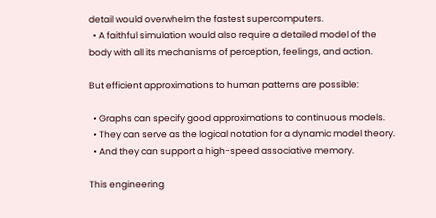detail would overwhelm the fastest supercomputers.
  • A faithful simulation would also require a detailed model of the body with all its mechanisms of perception, feelings, and action.

But efficient approximations to human patterns are possible:

  • Graphs can specify good approximations to continuous models.
  • They can serve as the logical notation for a dynamic model theory.
  • And they can support a high-speed associative memory.

This engineering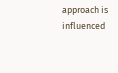approach is influenced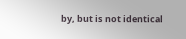by, but is not identical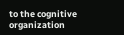to the cognitive organization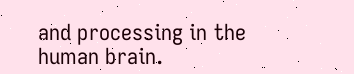and processing in the human brain.